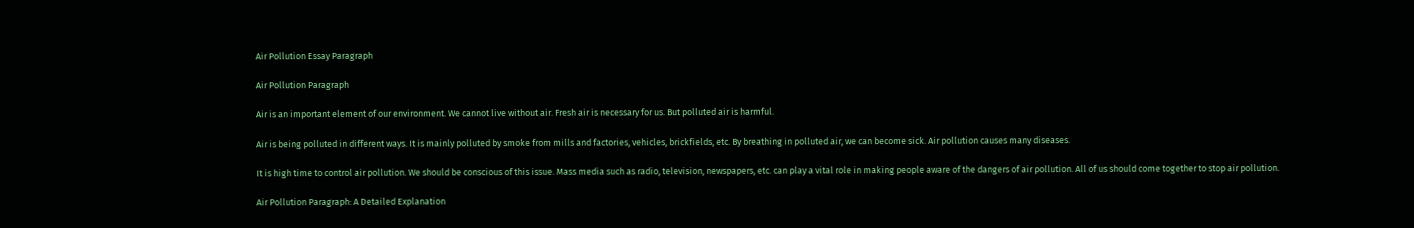Air Pollution Essay Paragraph

Air Pollution Paragraph

Air is an important element of our environment. We cannot live without air. Fresh air is necessary for us. But polluted air is harmful.

Air is being polluted in different ways. It is mainly polluted by smoke from mills and factories, vehicles, brickfields, etc. By breathing in polluted air, we can become sick. Air pollution causes many diseases.

It is high time to control air pollution. We should be conscious of this issue. Mass media such as radio, television, newspapers, etc. can play a vital role in making people aware of the dangers of air pollution. All of us should come together to stop air pollution.

Air Pollution Paragraph: A Detailed Explanation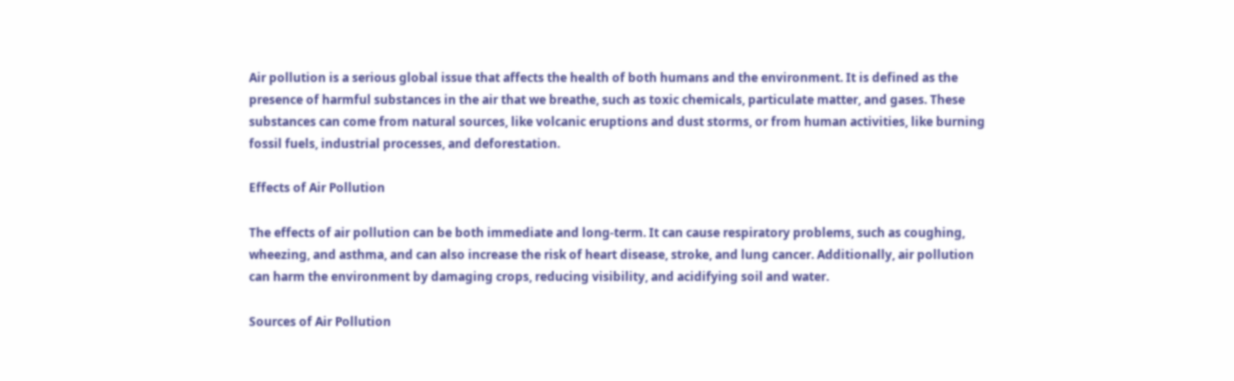Air pollution is a serious global issue that affects the health of both humans and the environment. It is defined as the presence of harmful substances in the air that we breathe, such as toxic chemicals, particulate matter, and gases. These substances can come from natural sources, like volcanic eruptions and dust storms, or from human activities, like burning fossil fuels, industrial processes, and deforestation.

Effects of Air Pollution

The effects of air pollution can be both immediate and long-term. It can cause respiratory problems, such as coughing, wheezing, and asthma, and can also increase the risk of heart disease, stroke, and lung cancer. Additionally, air pollution can harm the environment by damaging crops, reducing visibility, and acidifying soil and water.

Sources of Air Pollution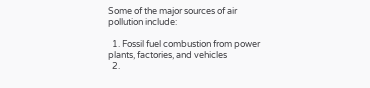Some of the major sources of air pollution include:

  1. Fossil fuel combustion from power plants, factories, and vehicles
  2.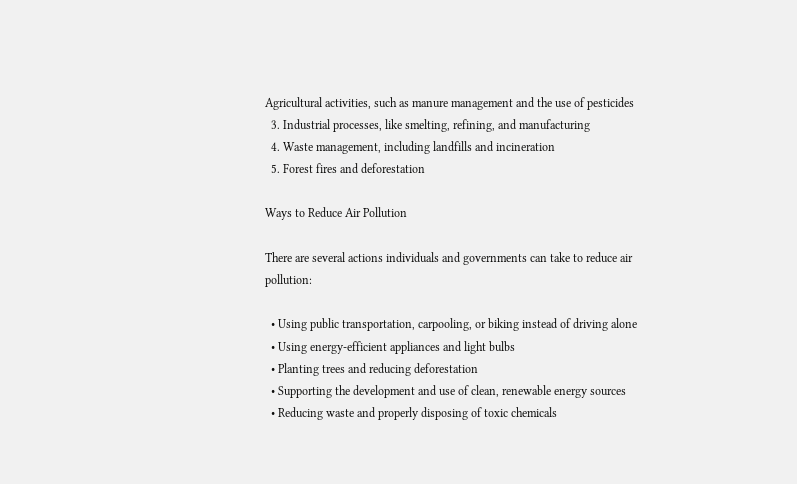Agricultural activities, such as manure management and the use of pesticides
  3. Industrial processes, like smelting, refining, and manufacturing
  4. Waste management, including landfills and incineration
  5. Forest fires and deforestation

Ways to Reduce Air Pollution

There are several actions individuals and governments can take to reduce air pollution:

  • Using public transportation, carpooling, or biking instead of driving alone
  • Using energy-efficient appliances and light bulbs
  • Planting trees and reducing deforestation
  • Supporting the development and use of clean, renewable energy sources
  • Reducing waste and properly disposing of toxic chemicals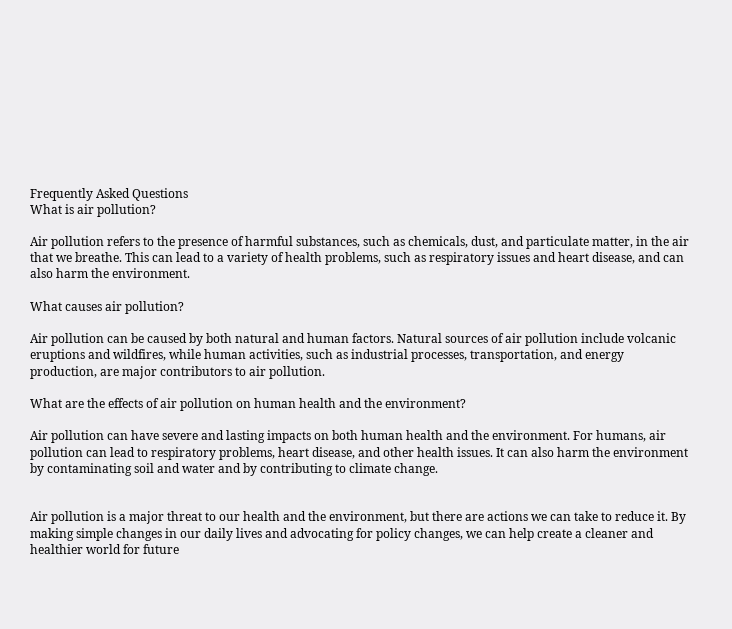Frequently Asked Questions
What is air pollution?

Air pollution refers to the presence of harmful substances, such as chemicals, dust, and particulate matter, in the air that we breathe. This can lead to a variety of health problems, such as respiratory issues and heart disease, and can also harm the environment.

What causes air pollution?

Air pollution can be caused by both natural and human factors. Natural sources of air pollution include volcanic eruptions and wildfires, while human activities, such as industrial processes, transportation, and energy production, are major contributors to air pollution.

What are the effects of air pollution on human health and the environment?

Air pollution can have severe and lasting impacts on both human health and the environment. For humans, air pollution can lead to respiratory problems, heart disease, and other health issues. It can also harm the environment by contaminating soil and water and by contributing to climate change.


Air pollution is a major threat to our health and the environment, but there are actions we can take to reduce it. By making simple changes in our daily lives and advocating for policy changes, we can help create a cleaner and healthier world for future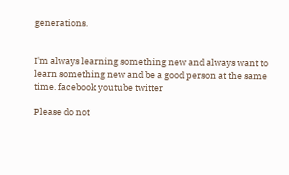generations.


I'm always learning something new and always want to learn something new and be a good person at the same time. facebook youtube twitter

Please do not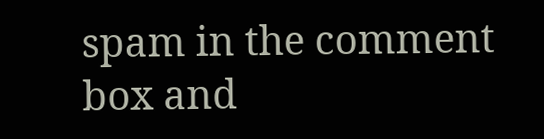spam in the comment box and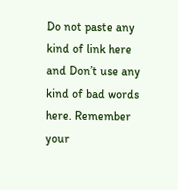Do not paste any kind of link here and Don’t use any kind of bad words here. Remember your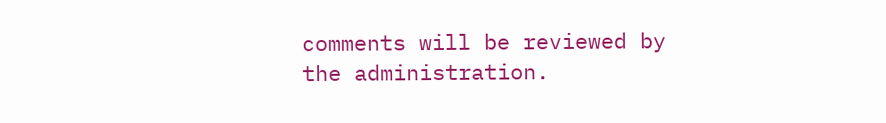comments will be reviewed by the administration.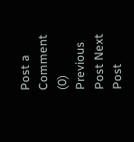Post a Comment (0)
Previous Post Next Post